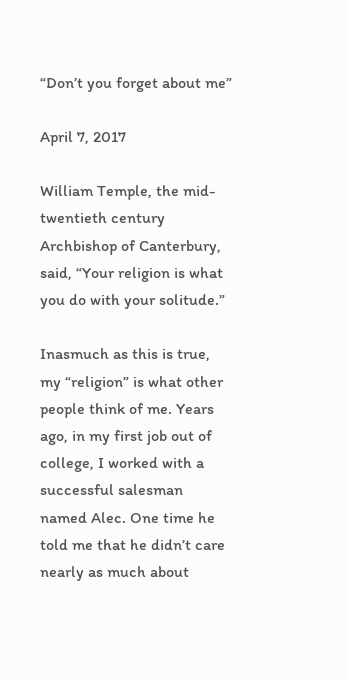“Don’t you forget about me”

April 7, 2017

William Temple, the mid-twentieth century Archbishop of Canterbury, said, “Your religion is what you do with your solitude.”

Inasmuch as this is true, my “religion” is what other people think of me. Years ago, in my first job out of college, I worked with a successful salesman named Alec. One time he told me that he didn’t care nearly as much about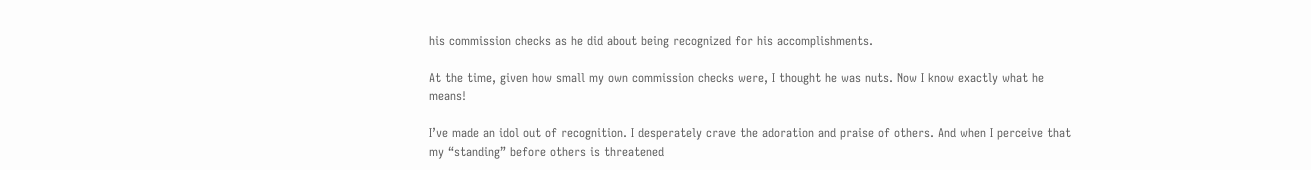his commission checks as he did about being recognized for his accomplishments.

At the time, given how small my own commission checks were, I thought he was nuts. Now I know exactly what he means!

I’ve made an idol out of recognition. I desperately crave the adoration and praise of others. And when I perceive that my “standing” before others is threatened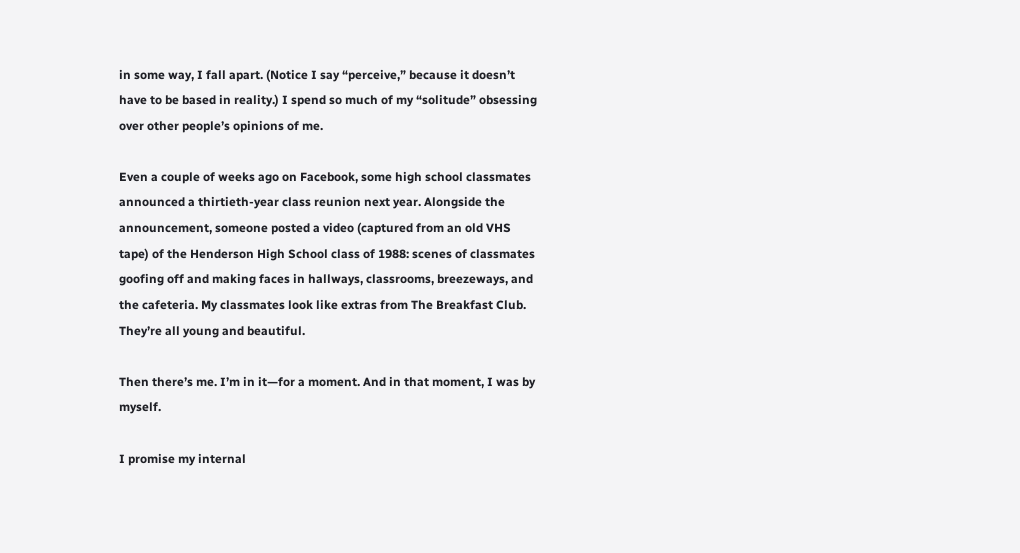in some way, I fall apart. (Notice I say “perceive,” because it doesn’t have to be based in reality.) I spend so much of my “solitude” obsessing over other people’s opinions of me.

Even a couple of weeks ago on Facebook, some high school classmates announced a thirtieth-year class reunion next year. Alongside the announcement, someone posted a video (captured from an old VHS tape) of the Henderson High School class of 1988: scenes of classmates goofing off and making faces in hallways, classrooms, breezeways, and the cafeteria. My classmates look like extras from The Breakfast Club. They’re all young and beautiful.

Then there’s me. I’m in it—for a moment. And in that moment, I was by myself.

I promise my internal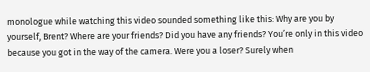monologue while watching this video sounded something like this: Why are you by yourself, Brent? Where are your friends? Did you have any friends? You’re only in this video because you got in the way of the camera. Were you a loser? Surely when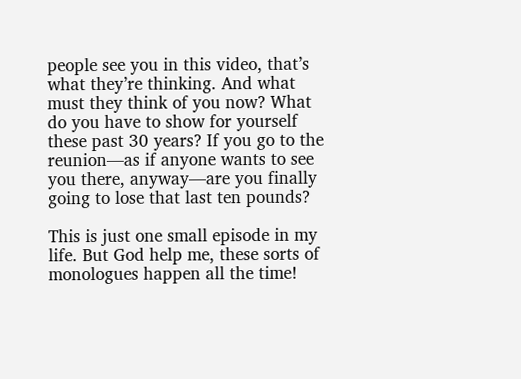people see you in this video, that’s what they’re thinking. And what must they think of you now? What do you have to show for yourself these past 30 years? If you go to the reunion—as if anyone wants to see you there, anyway—are you finally going to lose that last ten pounds?

This is just one small episode in my life. But God help me, these sorts of monologues happen all the time!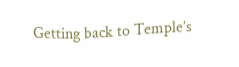Getting back to Temple’s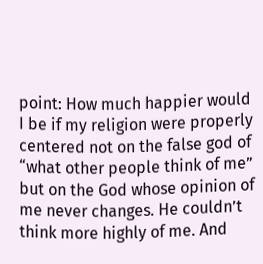point: How much happier would I be if my religion were properly centered not on the false god of “what other people think of me” but on the God whose opinion of me never changes. He couldn’t think more highly of me. And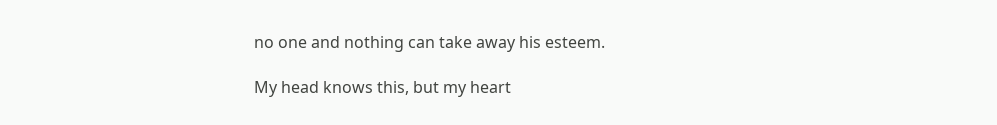no one and nothing can take away his esteem.

My head knows this, but my heart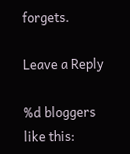forgets.

Leave a Reply

%d bloggers like this: